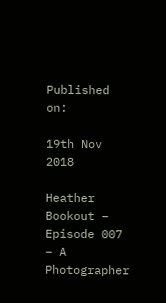Published on:

19th Nov 2018

Heather Bookout – Episode 007 – A Photographer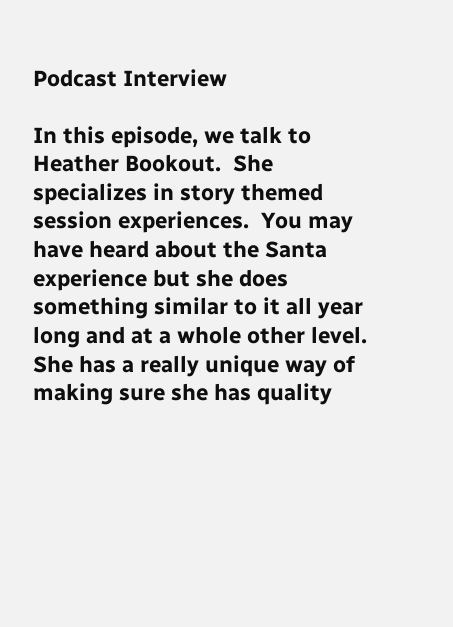Podcast Interview

In this episode, we talk to Heather Bookout.  She specializes in story themed session experiences.  You may have heard about the Santa experience but she does something similar to it all year long and at a whole other level.  She has a really unique way of making sure she has quality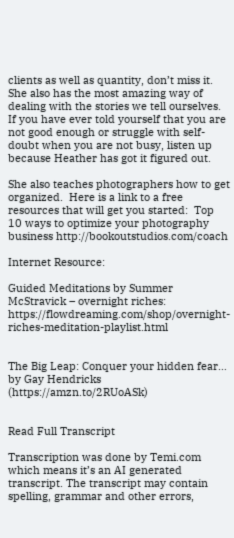clients as well as quantity, don’t miss it. She also has the most amazing way of dealing with the stories we tell ourselves.  If you have ever told yourself that you are not good enough or struggle with self-doubt when you are not busy, listen up because Heather has got it figured out.

She also teaches photographers how to get organized.  Here is a link to a free resources that will get you started:  Top 10 ways to optimize your photography business http://bookoutstudios.com/coach

Internet Resource:

Guided Meditations by Summer McStravick – overnight riches:  https://flowdreaming.com/shop/overnight-riches-meditation-playlist.html


The Big Leap: Conquer your hidden fear… by Gay Hendricks (https://amzn.to/2RUoASk)


Read Full Transcript

Transcription was done by Temi.com which means it’s an AI generated transcript. The transcript may contain spelling, grammar and other errors,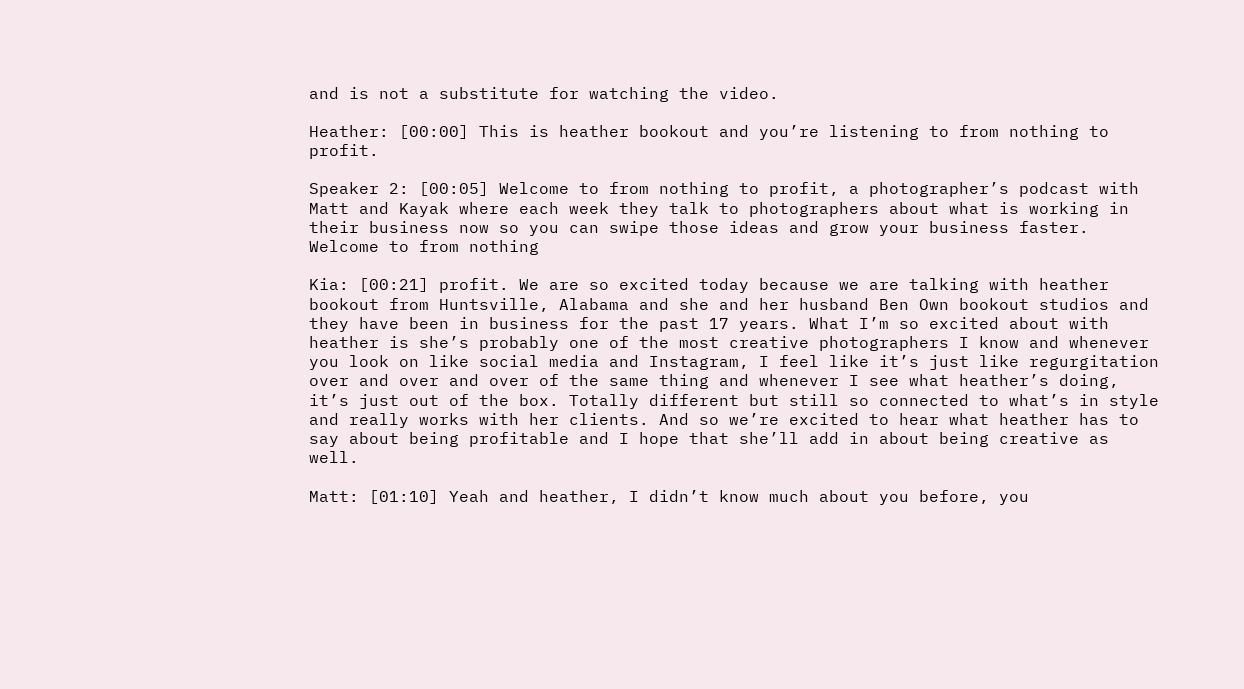and is not a substitute for watching the video.

Heather: [00:00] This is heather bookout and you’re listening to from nothing to profit.

Speaker 2: [00:05] Welcome to from nothing to profit, a photographer’s podcast with Matt and Kayak where each week they talk to photographers about what is working in their business now so you can swipe those ideas and grow your business faster. Welcome to from nothing

Kia: [00:21] profit. We are so excited today because we are talking with heather bookout from Huntsville, Alabama and she and her husband Ben Own bookout studios and they have been in business for the past 17 years. What I’m so excited about with heather is she’s probably one of the most creative photographers I know and whenever you look on like social media and Instagram, I feel like it’s just like regurgitation over and over and over of the same thing and whenever I see what heather’s doing, it’s just out of the box. Totally different but still so connected to what’s in style and really works with her clients. And so we’re excited to hear what heather has to say about being profitable and I hope that she’ll add in about being creative as well.

Matt: [01:10] Yeah and heather, I didn’t know much about you before, you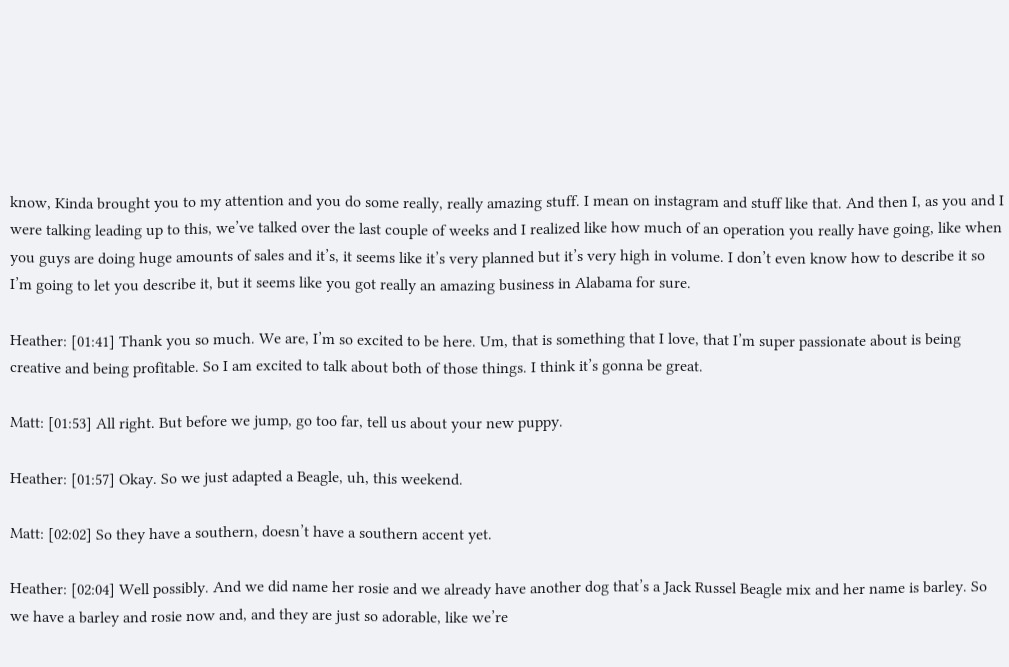know, Kinda brought you to my attention and you do some really, really amazing stuff. I mean on instagram and stuff like that. And then I, as you and I were talking leading up to this, we’ve talked over the last couple of weeks and I realized like how much of an operation you really have going, like when you guys are doing huge amounts of sales and it’s, it seems like it’s very planned but it’s very high in volume. I don’t even know how to describe it so I’m going to let you describe it, but it seems like you got really an amazing business in Alabama for sure.

Heather: [01:41] Thank you so much. We are, I’m so excited to be here. Um, that is something that I love, that I’m super passionate about is being creative and being profitable. So I am excited to talk about both of those things. I think it’s gonna be great.

Matt: [01:53] All right. But before we jump, go too far, tell us about your new puppy.

Heather: [01:57] Okay. So we just adapted a Beagle, uh, this weekend.

Matt: [02:02] So they have a southern, doesn’t have a southern accent yet.

Heather: [02:04] Well possibly. And we did name her rosie and we already have another dog that’s a Jack Russel Beagle mix and her name is barley. So we have a barley and rosie now and, and they are just so adorable, like we’re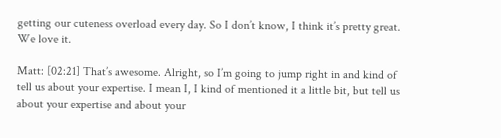getting our cuteness overload every day. So I don’t know, I think it’s pretty great. We love it.

Matt: [02:21] That’s awesome. Alright, so I’m going to jump right in and kind of tell us about your expertise. I mean I, I kind of mentioned it a little bit, but tell us about your expertise and about your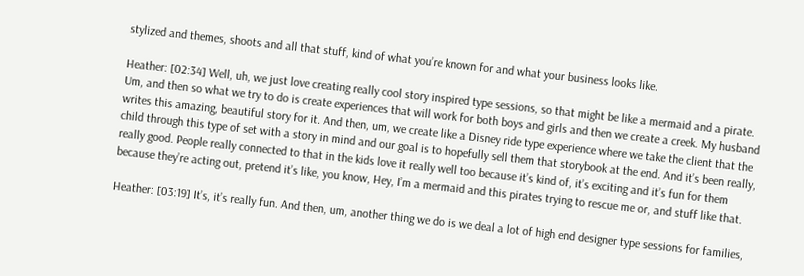stylized and themes, shoots and all that stuff, kind of what you’re known for and what your business looks like.

Heather: [02:34] Well, uh, we just love creating really cool story inspired type sessions, so that might be like a mermaid and a pirate. Um, and then so what we try to do is create experiences that will work for both boys and girls and then we create a creek. My husband writes this amazing, beautiful story for it. And then, um, we create like a Disney ride type experience where we take the client that the child through this type of set with a story in mind and our goal is to hopefully sell them that storybook at the end. And it’s been really, really good. People really connected to that in the kids love it really well too because it’s kind of, it’s exciting and it’s fun for them because they’re acting out, pretend it’s like, you know, Hey, I’m a mermaid and this pirates trying to rescue me or, and stuff like that.

Heather: [03:19] It’s, it’s really fun. And then, um, another thing we do is we deal a lot of high end designer type sessions for families,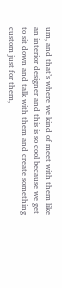um, and that’s where we kind of meet with them like an interior designer and this is so cool because we get to sit down and talk with them and create something custom just for them,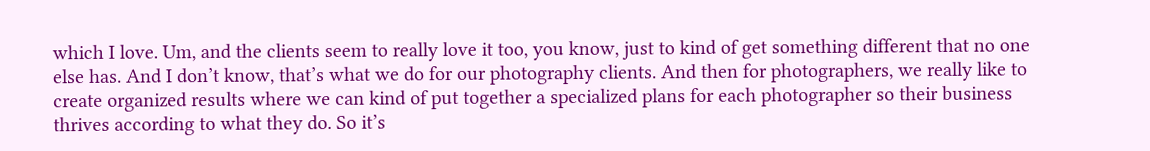which I love. Um, and the clients seem to really love it too, you know, just to kind of get something different that no one else has. And I don’t know, that’s what we do for our photography clients. And then for photographers, we really like to create organized results where we can kind of put together a specialized plans for each photographer so their business thrives according to what they do. So it’s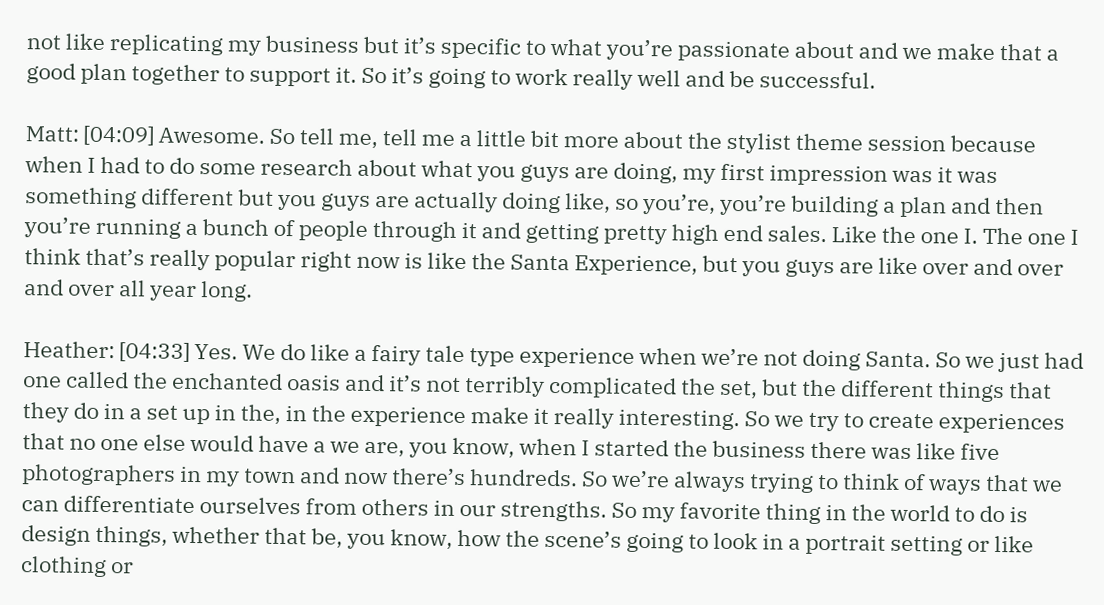not like replicating my business but it’s specific to what you’re passionate about and we make that a good plan together to support it. So it’s going to work really well and be successful.

Matt: [04:09] Awesome. So tell me, tell me a little bit more about the stylist theme session because when I had to do some research about what you guys are doing, my first impression was it was something different but you guys are actually doing like, so you’re, you’re building a plan and then you’re running a bunch of people through it and getting pretty high end sales. Like the one I. The one I think that’s really popular right now is like the Santa Experience, but you guys are like over and over and over all year long.

Heather: [04:33] Yes. We do like a fairy tale type experience when we’re not doing Santa. So we just had one called the enchanted oasis and it’s not terribly complicated the set, but the different things that they do in a set up in the, in the experience make it really interesting. So we try to create experiences that no one else would have a we are, you know, when I started the business there was like five photographers in my town and now there’s hundreds. So we’re always trying to think of ways that we can differentiate ourselves from others in our strengths. So my favorite thing in the world to do is design things, whether that be, you know, how the scene’s going to look in a portrait setting or like clothing or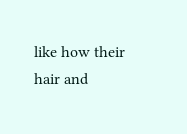like how their hair and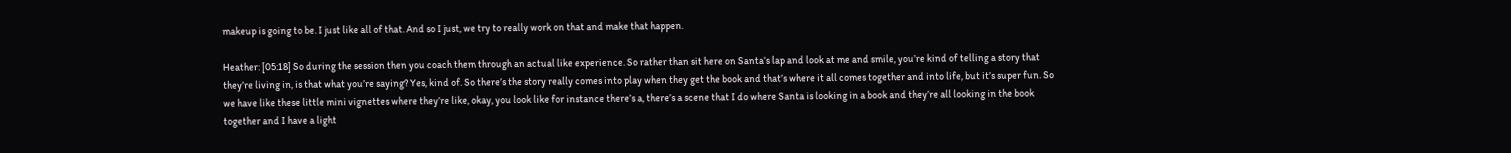makeup is going to be. I just like all of that. And so I just, we try to really work on that and make that happen.

Heather: [05:18] So during the session then you coach them through an actual like experience. So rather than sit here on Santa’s lap and look at me and smile, you’re kind of telling a story that they’re living in, is that what you’re saying? Yes, kind of. So there’s the story really comes into play when they get the book and that’s where it all comes together and into life, but it’s super fun. So we have like these little mini vignettes where they’re like, okay, you look like for instance there’s a, there’s a scene that I do where Santa is looking in a book and they’re all looking in the book together and I have a light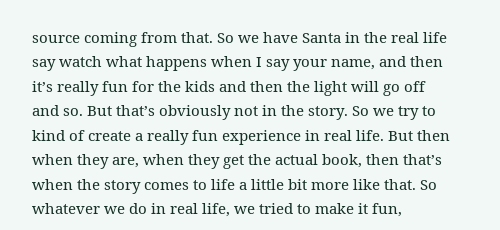source coming from that. So we have Santa in the real life say watch what happens when I say your name, and then it’s really fun for the kids and then the light will go off and so. But that’s obviously not in the story. So we try to kind of create a really fun experience in real life. But then when they are, when they get the actual book, then that’s when the story comes to life a little bit more like that. So whatever we do in real life, we tried to make it fun,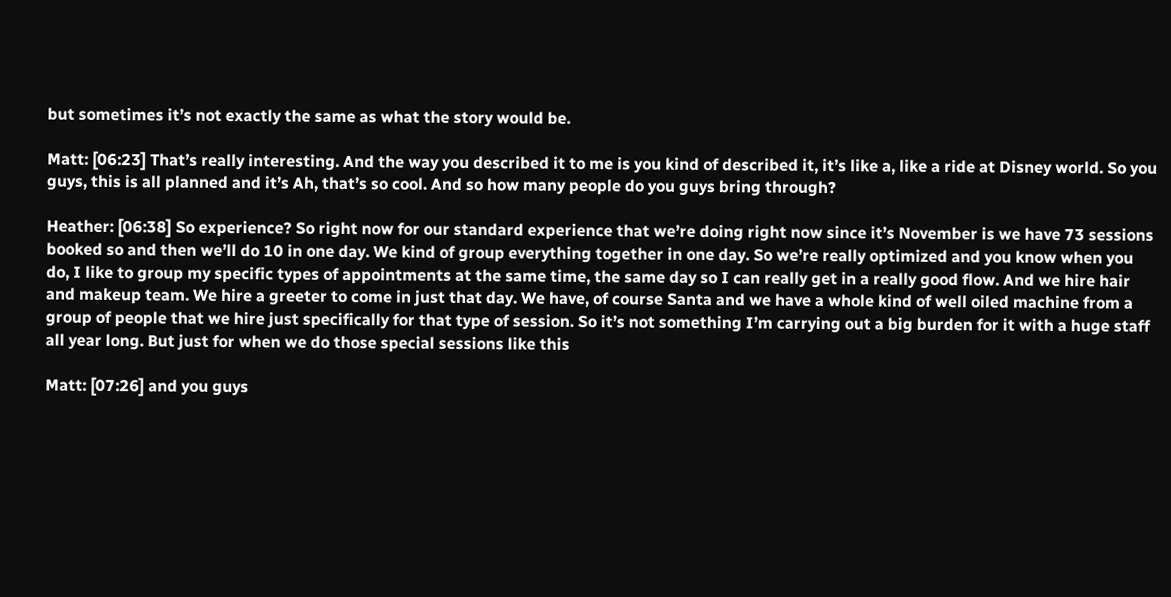but sometimes it’s not exactly the same as what the story would be.

Matt: [06:23] That’s really interesting. And the way you described it to me is you kind of described it, it’s like a, like a ride at Disney world. So you guys, this is all planned and it’s Ah, that’s so cool. And so how many people do you guys bring through?

Heather: [06:38] So experience? So right now for our standard experience that we’re doing right now since it’s November is we have 73 sessions booked so and then we’ll do 10 in one day. We kind of group everything together in one day. So we’re really optimized and you know when you do, I like to group my specific types of appointments at the same time, the same day so I can really get in a really good flow. And we hire hair and makeup team. We hire a greeter to come in just that day. We have, of course Santa and we have a whole kind of well oiled machine from a group of people that we hire just specifically for that type of session. So it’s not something I’m carrying out a big burden for it with a huge staff all year long. But just for when we do those special sessions like this

Matt: [07:26] and you guys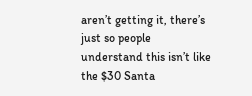aren’t getting it, there’s just so people understand this isn’t like the $30 Santa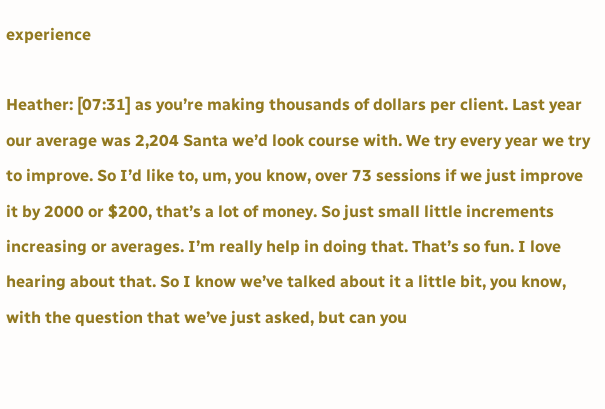experience

Heather: [07:31] as you’re making thousands of dollars per client. Last year our average was 2,204 Santa we’d look course with. We try every year we try to improve. So I’d like to, um, you know, over 73 sessions if we just improve it by 2000 or $200, that’s a lot of money. So just small little increments increasing or averages. I’m really help in doing that. That’s so fun. I love hearing about that. So I know we’ve talked about it a little bit, you know, with the question that we’ve just asked, but can you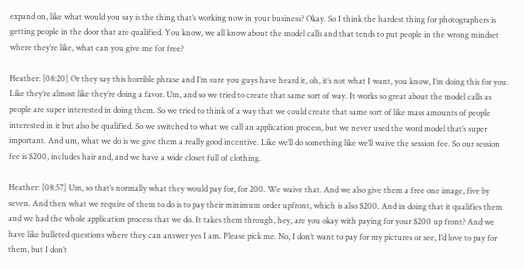expand on, like what would you say is the thing that’s working now in your business? Okay. So I think the hardest thing for photographers is getting people in the door that are qualified. You know, we all know about the model calls and that tends to put people in the wrong mindset where they’re like, what can you give me for free?

Heather: [08:20] Or they say this horrible phrase and I’m sure you guys have heard it, oh, it’s not what I want, you know, I’m doing this for you. Like they’re almost like they’re doing a favor. Um, and so we tried to create that same sort of way. It works so great about the model calls as people are super interested in doing them. So we tried to think of a way that we could create that same sort of like mass amounts of people interested in it but also be qualified. So we switched to what we call an application process, but we never used the word model that’s super important. And um, what we do is we give them a really good incentive. Like we’ll do something like we’ll waive the session fee. So our session fee is $200, includes hair and, and we have a wide closet full of clothing.

Heather: [08:57] Um, so that’s normally what they would pay for, for 200. We waive that. And we also give them a free one image, five by seven. And then what we require of them to do is to pay their minimum order upfront, which is also $200. And in doing that it qualifies them and we had the whole application process that we do. It takes them through, hey, are you okay with paying for your $200 up front? And we have like bulleted questions where they can answer yes I am. Please pick me. No, I don’t want to pay for my pictures or see, I’d love to pay for them, but I don’t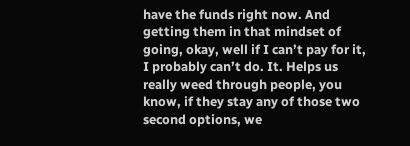have the funds right now. And getting them in that mindset of going, okay, well if I can’t pay for it, I probably can’t do. It. Helps us really weed through people, you know, if they stay any of those two second options, we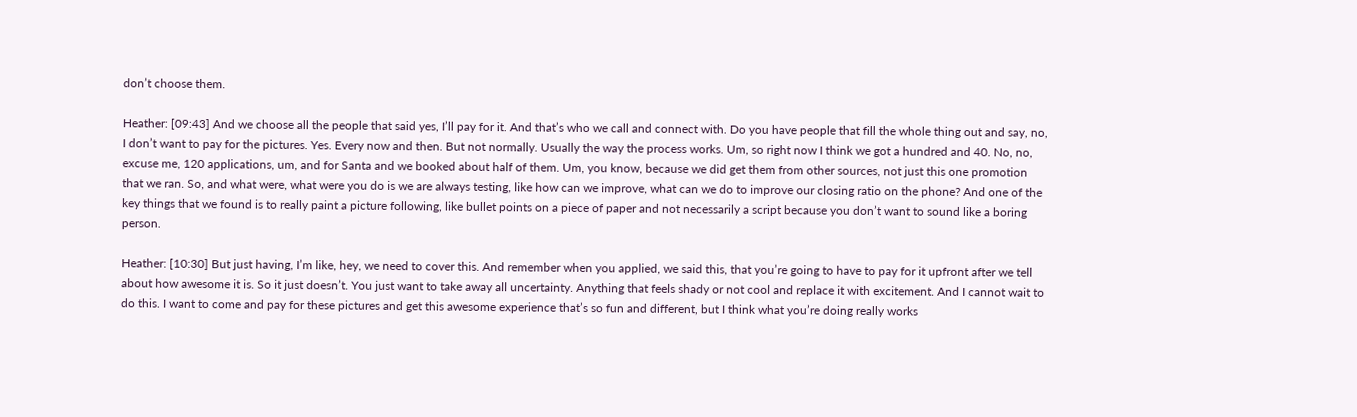don’t choose them.

Heather: [09:43] And we choose all the people that said yes, I’ll pay for it. And that’s who we call and connect with. Do you have people that fill the whole thing out and say, no, I don’t want to pay for the pictures. Yes. Every now and then. But not normally. Usually the way the process works. Um, so right now I think we got a hundred and 40. No, no, excuse me, 120 applications, um, and for Santa and we booked about half of them. Um, you know, because we did get them from other sources, not just this one promotion that we ran. So, and what were, what were you do is we are always testing, like how can we improve, what can we do to improve our closing ratio on the phone? And one of the key things that we found is to really paint a picture following, like bullet points on a piece of paper and not necessarily a script because you don’t want to sound like a boring person.

Heather: [10:30] But just having, I’m like, hey, we need to cover this. And remember when you applied, we said this, that you’re going to have to pay for it upfront after we tell about how awesome it is. So it just doesn’t. You just want to take away all uncertainty. Anything that feels shady or not cool and replace it with excitement. And I cannot wait to do this. I want to come and pay for these pictures and get this awesome experience that’s so fun and different, but I think what you’re doing really works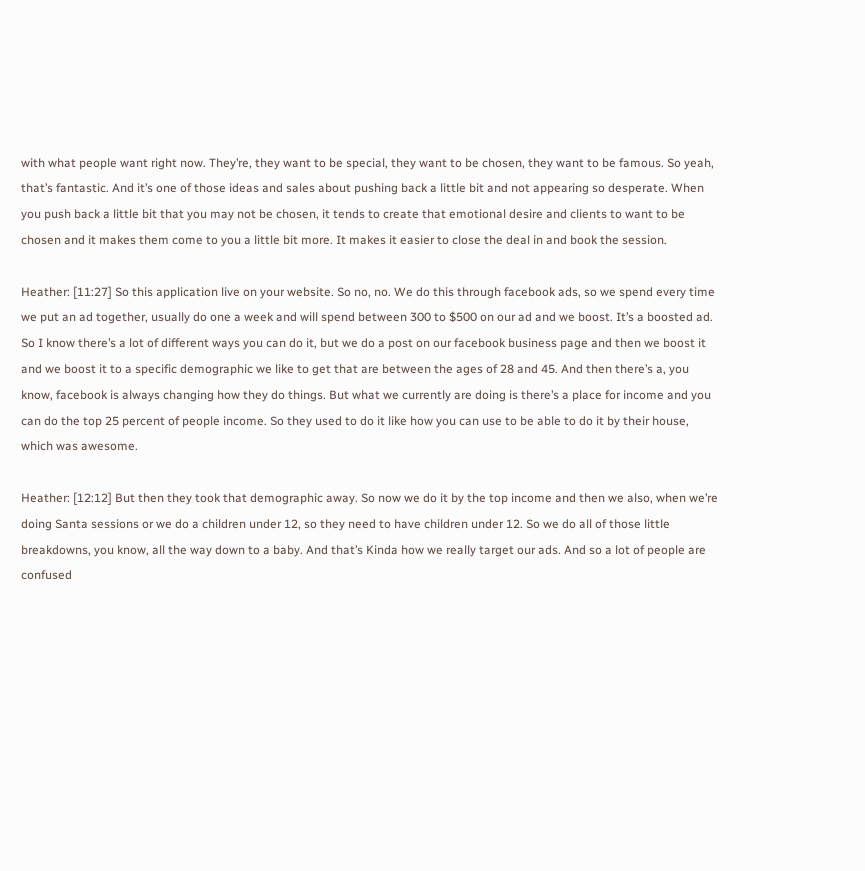with what people want right now. They’re, they want to be special, they want to be chosen, they want to be famous. So yeah, that’s fantastic. And it’s one of those ideas and sales about pushing back a little bit and not appearing so desperate. When you push back a little bit that you may not be chosen, it tends to create that emotional desire and clients to want to be chosen and it makes them come to you a little bit more. It makes it easier to close the deal in and book the session.

Heather: [11:27] So this application live on your website. So no, no. We do this through facebook ads, so we spend every time we put an ad together, usually do one a week and will spend between 300 to $500 on our ad and we boost. It’s a boosted ad. So I know there’s a lot of different ways you can do it, but we do a post on our facebook business page and then we boost it and we boost it to a specific demographic we like to get that are between the ages of 28 and 45. And then there’s a, you know, facebook is always changing how they do things. But what we currently are doing is there’s a place for income and you can do the top 25 percent of people income. So they used to do it like how you can use to be able to do it by their house, which was awesome.

Heather: [12:12] But then they took that demographic away. So now we do it by the top income and then we also, when we’re doing Santa sessions or we do a children under 12, so they need to have children under 12. So we do all of those little breakdowns, you know, all the way down to a baby. And that’s Kinda how we really target our ads. And so a lot of people are confused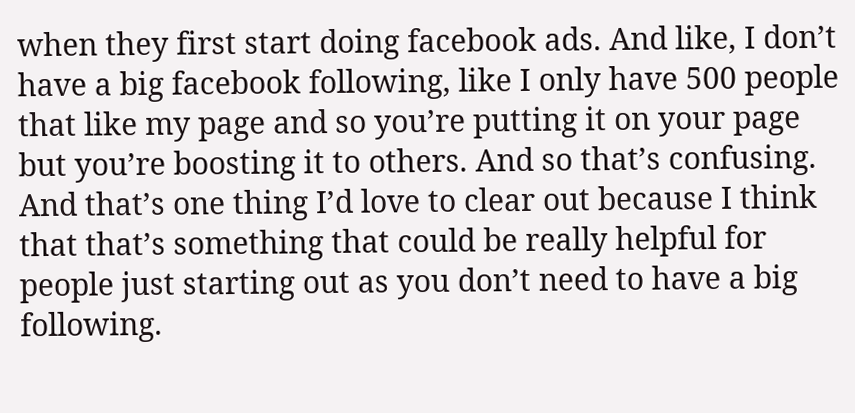when they first start doing facebook ads. And like, I don’t have a big facebook following, like I only have 500 people that like my page and so you’re putting it on your page but you’re boosting it to others. And so that’s confusing. And that’s one thing I’d love to clear out because I think that that’s something that could be really helpful for people just starting out as you don’t need to have a big following.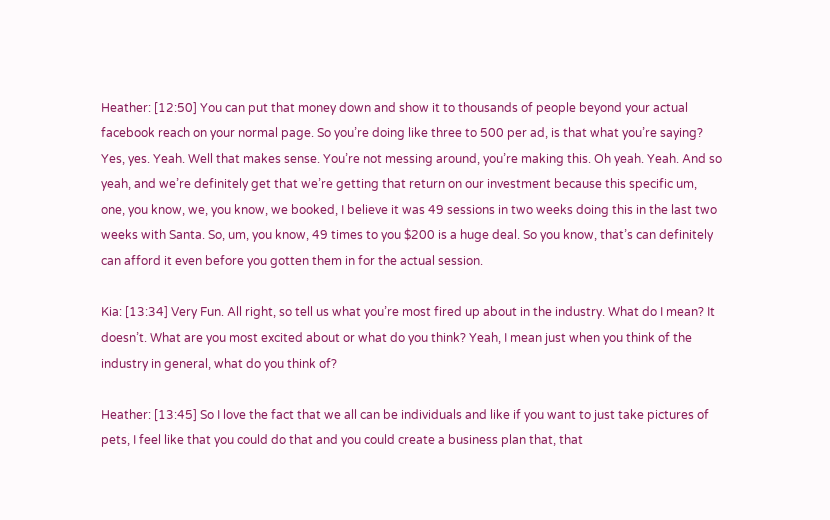Heather: [12:50] You can put that money down and show it to thousands of people beyond your actual facebook reach on your normal page. So you’re doing like three to 500 per ad, is that what you’re saying? Yes, yes. Yeah. Well that makes sense. You’re not messing around, you’re making this. Oh yeah. Yeah. And so yeah, and we’re definitely get that we’re getting that return on our investment because this specific um, one, you know, we, you know, we booked, I believe it was 49 sessions in two weeks doing this in the last two weeks with Santa. So, um, you know, 49 times to you $200 is a huge deal. So you know, that’s can definitely can afford it even before you gotten them in for the actual session.

Kia: [13:34] Very Fun. All right, so tell us what you’re most fired up about in the industry. What do I mean? It doesn’t. What are you most excited about or what do you think? Yeah, I mean just when you think of the industry in general, what do you think of?

Heather: [13:45] So I love the fact that we all can be individuals and like if you want to just take pictures of pets, I feel like that you could do that and you could create a business plan that, that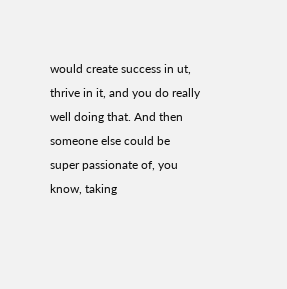would create success in ut, thrive in it, and you do really well doing that. And then someone else could be super passionate of, you know, taking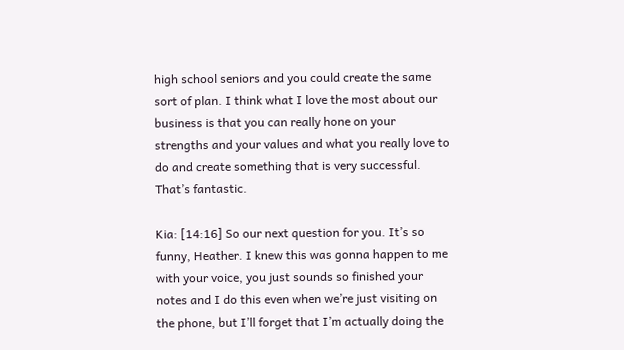high school seniors and you could create the same sort of plan. I think what I love the most about our business is that you can really hone on your strengths and your values and what you really love to do and create something that is very successful. That’s fantastic.

Kia: [14:16] So our next question for you. It’s so funny, Heather. I knew this was gonna happen to me with your voice, you just sounds so finished your notes and I do this even when we’re just visiting on the phone, but I’ll forget that I’m actually doing the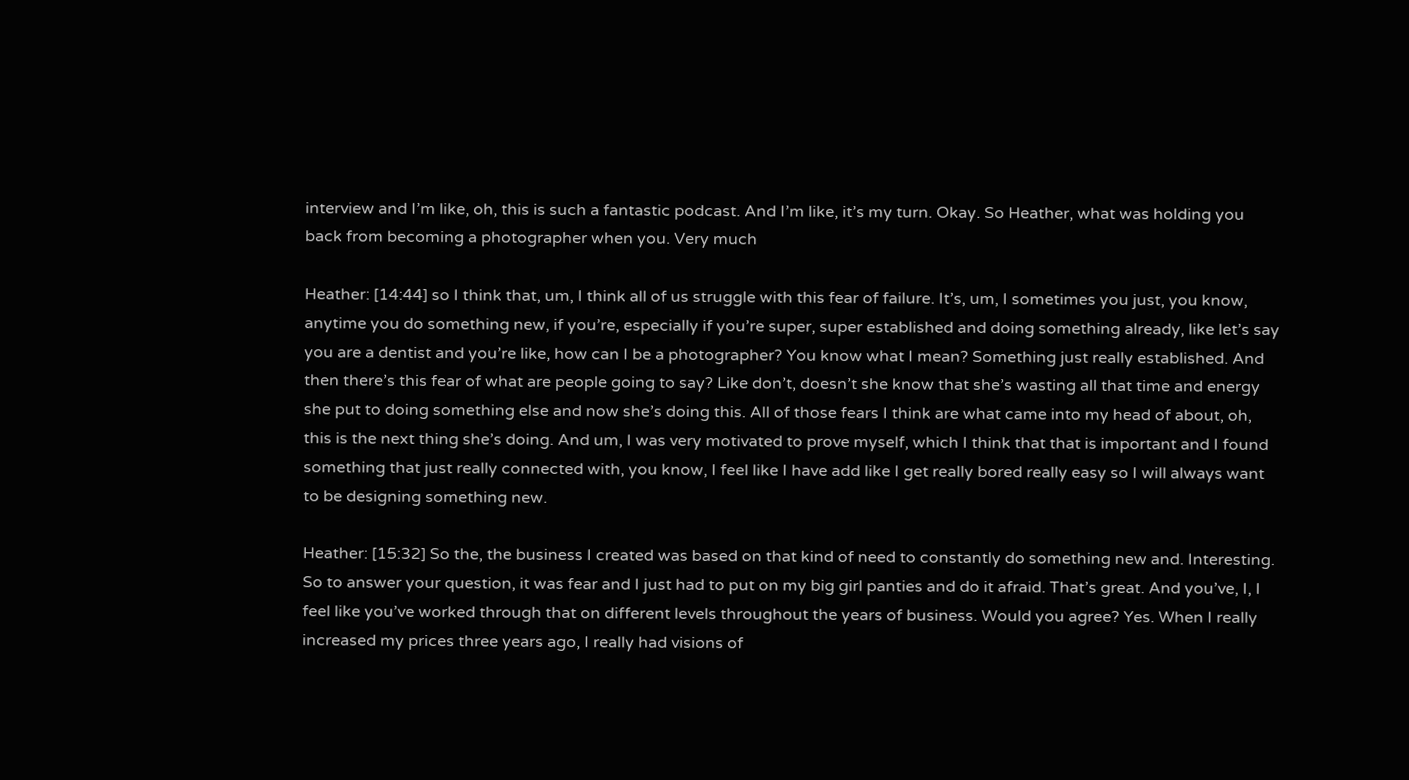interview and I’m like, oh, this is such a fantastic podcast. And I’m like, it’s my turn. Okay. So Heather, what was holding you back from becoming a photographer when you. Very much

Heather: [14:44] so I think that, um, I think all of us struggle with this fear of failure. It’s, um, I sometimes you just, you know, anytime you do something new, if you’re, especially if you’re super, super established and doing something already, like let’s say you are a dentist and you’re like, how can I be a photographer? You know what I mean? Something just really established. And then there’s this fear of what are people going to say? Like don’t, doesn’t she know that she’s wasting all that time and energy she put to doing something else and now she’s doing this. All of those fears I think are what came into my head of about, oh, this is the next thing she’s doing. And um, I was very motivated to prove myself, which I think that that is important and I found something that just really connected with, you know, I feel like I have add like I get really bored really easy so I will always want to be designing something new.

Heather: [15:32] So the, the business I created was based on that kind of need to constantly do something new and. Interesting. So to answer your question, it was fear and I just had to put on my big girl panties and do it afraid. That’s great. And you’ve, I, I feel like you’ve worked through that on different levels throughout the years of business. Would you agree? Yes. When I really increased my prices three years ago, I really had visions of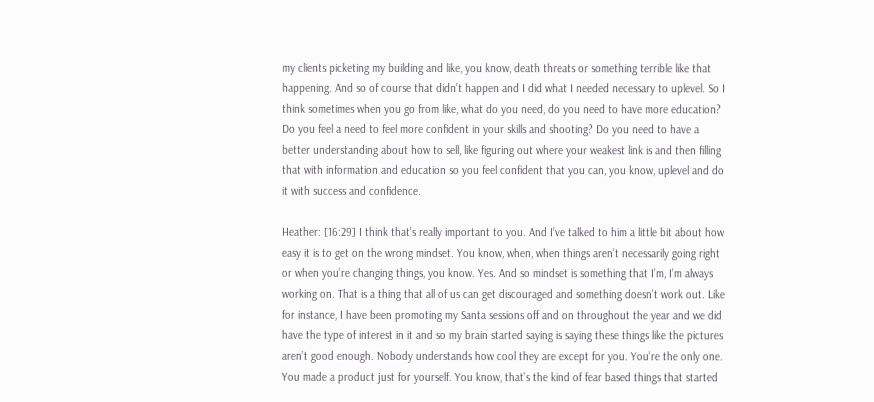my clients picketing my building and like, you know, death threats or something terrible like that happening. And so of course that didn’t happen and I did what I needed necessary to uplevel. So I think sometimes when you go from like, what do you need, do you need to have more education? Do you feel a need to feel more confident in your skills and shooting? Do you need to have a better understanding about how to sell, like figuring out where your weakest link is and then filling that with information and education so you feel confident that you can, you know, uplevel and do it with success and confidence.

Heather: [16:29] I think that’s really important to you. And I’ve talked to him a little bit about how easy it is to get on the wrong mindset. You know, when, when things aren’t necessarily going right or when you’re changing things, you know. Yes. And so mindset is something that I’m, I’m always working on. That is a thing that all of us can get discouraged and something doesn’t work out. Like for instance, I have been promoting my Santa sessions off and on throughout the year and we did have the type of interest in it and so my brain started saying is saying these things like the pictures aren’t good enough. Nobody understands how cool they are except for you. You’re the only one. You made a product just for yourself. You know, that’s the kind of fear based things that started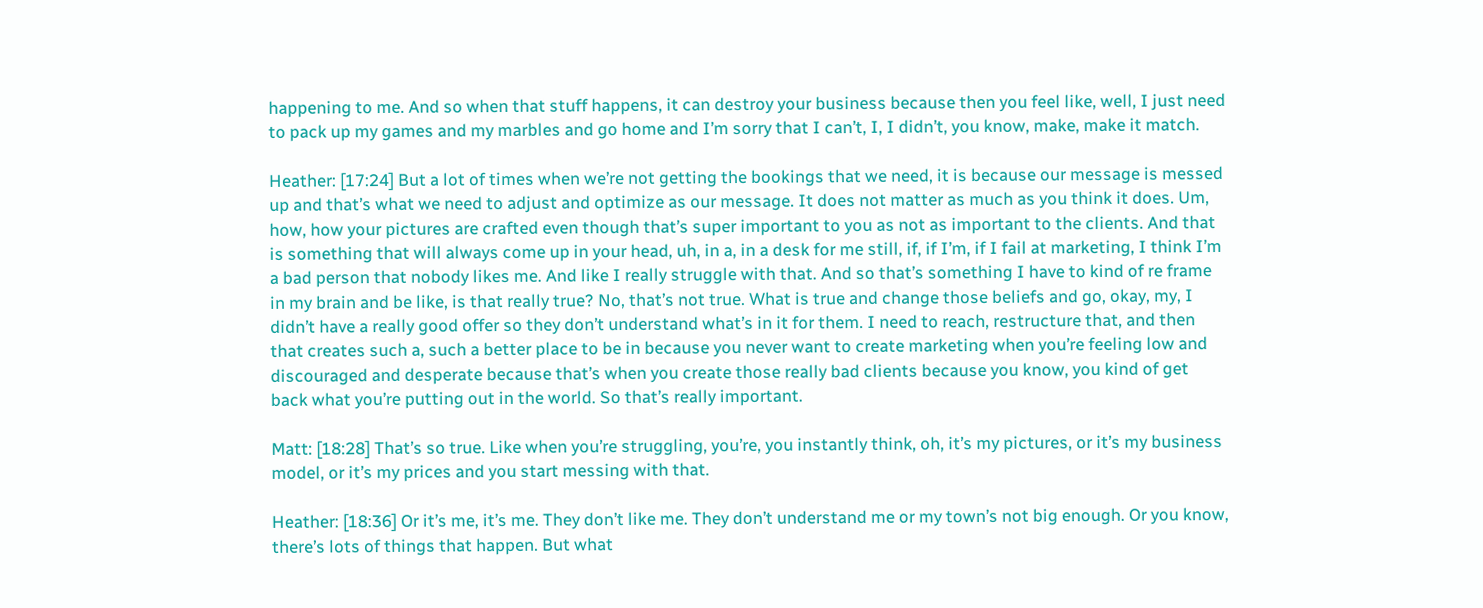happening to me. And so when that stuff happens, it can destroy your business because then you feel like, well, I just need to pack up my games and my marbles and go home and I’m sorry that I can’t, I, I didn’t, you know, make, make it match.

Heather: [17:24] But a lot of times when we’re not getting the bookings that we need, it is because our message is messed up and that’s what we need to adjust and optimize as our message. It does not matter as much as you think it does. Um, how, how your pictures are crafted even though that’s super important to you as not as important to the clients. And that is something that will always come up in your head, uh, in a, in a desk for me still, if, if I’m, if I fail at marketing, I think I’m a bad person that nobody likes me. And like I really struggle with that. And so that’s something I have to kind of re frame in my brain and be like, is that really true? No, that’s not true. What is true and change those beliefs and go, okay, my, I didn’t have a really good offer so they don’t understand what’s in it for them. I need to reach, restructure that, and then that creates such a, such a better place to be in because you never want to create marketing when you’re feeling low and discouraged and desperate because that’s when you create those really bad clients because you know, you kind of get back what you’re putting out in the world. So that’s really important.

Matt: [18:28] That’s so true. Like when you’re struggling, you’re, you instantly think, oh, it’s my pictures, or it’s my business model, or it’s my prices and you start messing with that.

Heather: [18:36] Or it’s me, it’s me. They don’t like me. They don’t understand me or my town’s not big enough. Or you know, there’s lots of things that happen. But what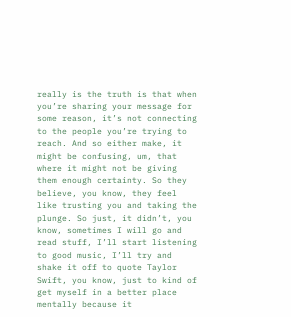really is the truth is that when you’re sharing your message for some reason, it’s not connecting to the people you’re trying to reach. And so either make, it might be confusing, um, that where it might not be giving them enough certainty. So they believe, you know, they feel like trusting you and taking the plunge. So just, it didn’t, you know, sometimes I will go and read stuff, I’ll start listening to good music, I’ll try and shake it off to quote Taylor Swift, you know, just to kind of get myself in a better place mentally because it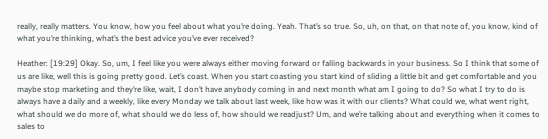really, really matters. You know, how you feel about what you’re doing. Yeah. That’s so true. So, uh, on that, on that note of, you know, kind of what you’re thinking, what’s the best advice you’ve ever received?

Heather: [19:29] Okay. So, um, I feel like you were always either moving forward or falling backwards in your business. So I think that some of us are like, well this is going pretty good. Let’s coast. When you start coasting you start kind of sliding a little bit and get comfortable and you maybe stop marketing and they’re like, wait, I don’t have anybody coming in and next month what am I going to do? So what I try to do is always have a daily and a weekly, like every Monday we talk about last week, like how was it with our clients? What could we, what went right, what should we do more of, what should we do less of, how should we readjust? Um, and we’re talking about and everything when it comes to sales to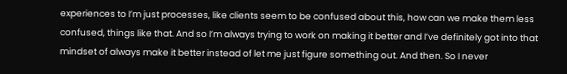experiences to I’m just processes, like clients seem to be confused about this, how can we make them less confused, things like that. And so I’m always trying to work on making it better and I’ve definitely got into that mindset of always make it better instead of let me just figure something out. And then. So I never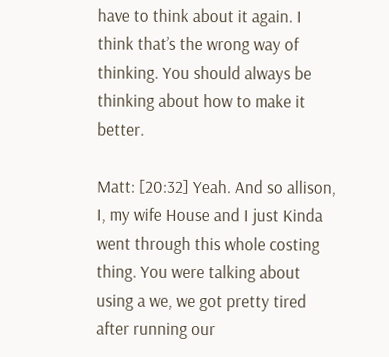have to think about it again. I think that’s the wrong way of thinking. You should always be thinking about how to make it better.

Matt: [20:32] Yeah. And so allison, I, my wife House and I just Kinda went through this whole costing thing. You were talking about using a we, we got pretty tired after running our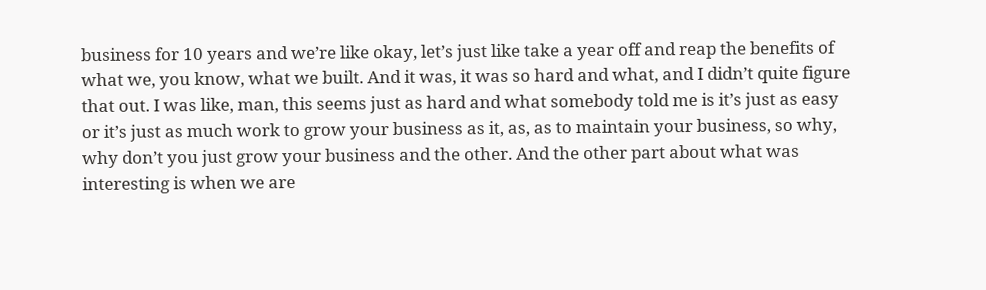business for 10 years and we’re like okay, let’s just like take a year off and reap the benefits of what we, you know, what we built. And it was, it was so hard and what, and I didn’t quite figure that out. I was like, man, this seems just as hard and what somebody told me is it’s just as easy or it’s just as much work to grow your business as it, as, as to maintain your business, so why, why don’t you just grow your business and the other. And the other part about what was interesting is when we are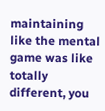maintaining like the mental game was like totally different, you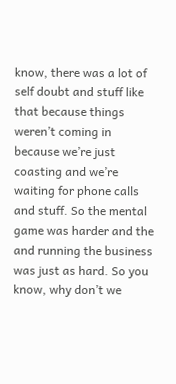know, there was a lot of self doubt and stuff like that because things weren’t coming in because we’re just coasting and we’re waiting for phone calls and stuff. So the mental game was harder and the and running the business was just as hard. So you know, why don’t we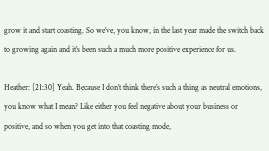grow it and start coasting. So we’ve, you know, in the last year made the switch back to growing again and it’s been such a much more positive experience for us.

Heather: [21:30] Yeah. Because I don’t think there’s such a thing as neutral emotions, you know what I mean? Like either you feel negative about your business or positive, and so when you get into that coasting mode,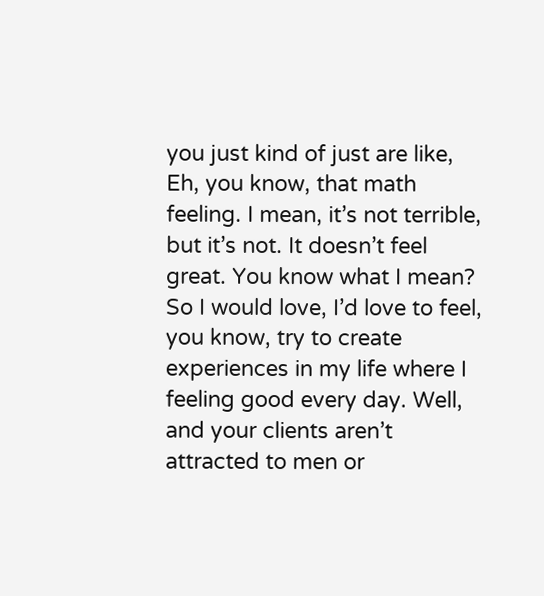you just kind of just are like, Eh, you know, that math feeling. I mean, it’s not terrible, but it’s not. It doesn’t feel great. You know what I mean? So I would love, I’d love to feel, you know, try to create experiences in my life where I feeling good every day. Well, and your clients aren’t attracted to men or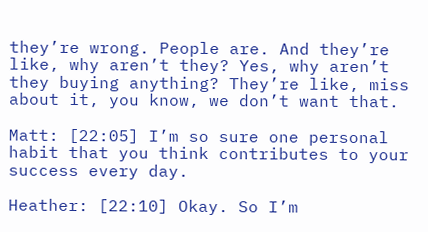they’re wrong. People are. And they’re like, why aren’t they? Yes, why aren’t they buying anything? They’re like, miss about it, you know, we don’t want that.

Matt: [22:05] I’m so sure one personal habit that you think contributes to your success every day.

Heather: [22:10] Okay. So I’m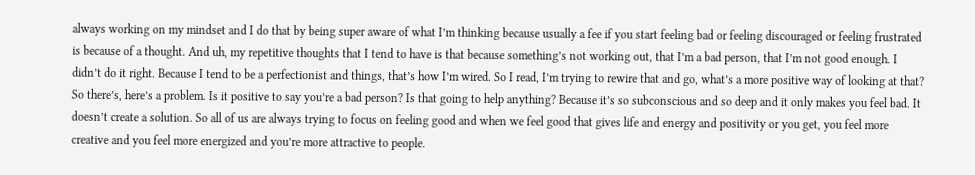always working on my mindset and I do that by being super aware of what I’m thinking because usually a fee if you start feeling bad or feeling discouraged or feeling frustrated is because of a thought. And uh, my repetitive thoughts that I tend to have is that because something’s not working out, that I’m a bad person, that I’m not good enough. I didn’t do it right. Because I tend to be a perfectionist and things, that’s how I’m wired. So I read, I’m trying to rewire that and go, what’s a more positive way of looking at that? So there’s, here’s a problem. Is it positive to say you’re a bad person? Is that going to help anything? Because it’s so subconscious and so deep and it only makes you feel bad. It doesn’t create a solution. So all of us are always trying to focus on feeling good and when we feel good that gives life and energy and positivity or you get, you feel more creative and you feel more energized and you’re more attractive to people.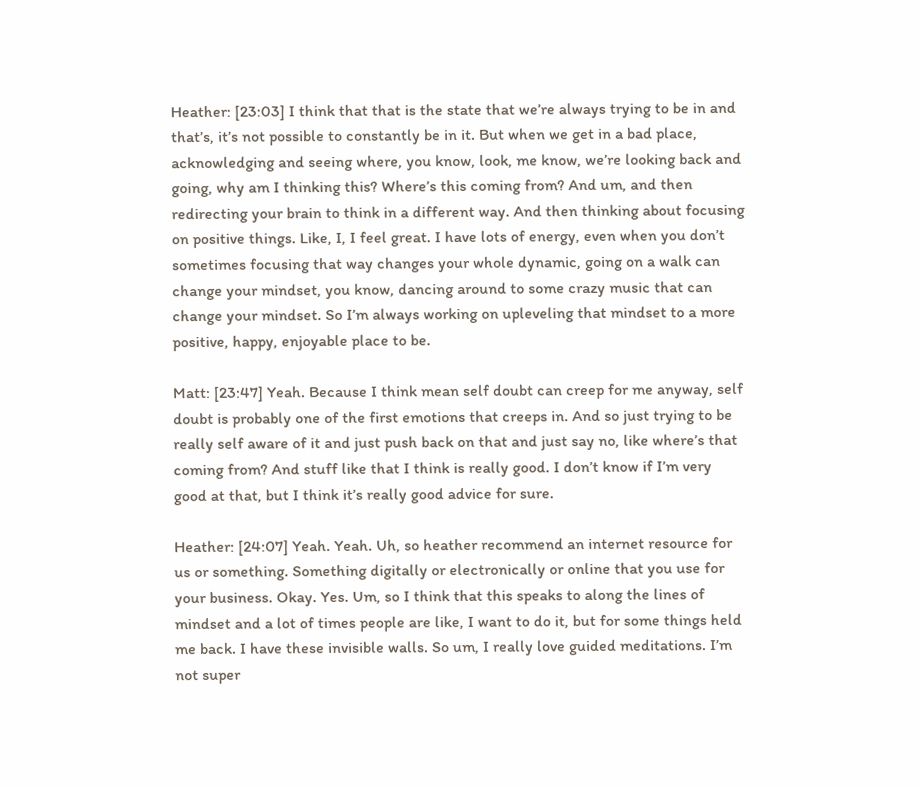Heather: [23:03] I think that that is the state that we’re always trying to be in and that’s, it’s not possible to constantly be in it. But when we get in a bad place, acknowledging and seeing where, you know, look, me know, we’re looking back and going, why am I thinking this? Where’s this coming from? And um, and then redirecting your brain to think in a different way. And then thinking about focusing on positive things. Like, I, I feel great. I have lots of energy, even when you don’t sometimes focusing that way changes your whole dynamic, going on a walk can change your mindset, you know, dancing around to some crazy music that can change your mindset. So I’m always working on upleveling that mindset to a more positive, happy, enjoyable place to be.

Matt: [23:47] Yeah. Because I think mean self doubt can creep for me anyway, self doubt is probably one of the first emotions that creeps in. And so just trying to be really self aware of it and just push back on that and just say no, like where’s that coming from? And stuff like that I think is really good. I don’t know if I’m very good at that, but I think it’s really good advice for sure.

Heather: [24:07] Yeah. Yeah. Uh, so heather recommend an internet resource for us or something. Something digitally or electronically or online that you use for your business. Okay. Yes. Um, so I think that this speaks to along the lines of mindset and a lot of times people are like, I want to do it, but for some things held me back. I have these invisible walls. So um, I really love guided meditations. I’m not super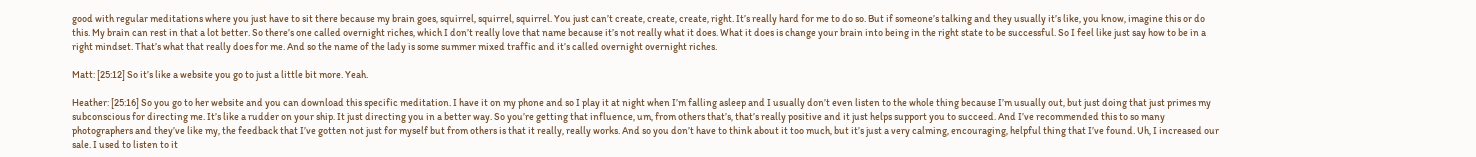good with regular meditations where you just have to sit there because my brain goes, squirrel, squirrel, squirrel. You just can’t create, create, create, right. It’s really hard for me to do so. But if someone’s talking and they usually it’s like, you know, imagine this or do this. My brain can rest in that a lot better. So there’s one called overnight riches, which I don’t really love that name because it’s not really what it does. What it does is change your brain into being in the right state to be successful. So I feel like just say how to be in a right mindset. That’s what that really does for me. And so the name of the lady is some summer mixed traffic and it’s called overnight overnight riches.

Matt: [25:12] So it’s like a website you go to just a little bit more. Yeah.

Heather: [25:16] So you go to her website and you can download this specific meditation. I have it on my phone and so I play it at night when I’m falling asleep and I usually don’t even listen to the whole thing because I’m usually out, but just doing that just primes my subconscious for directing me. It’s like a rudder on your ship. It just directing you in a better way. So you’re getting that influence, um, from others that’s, that’s really positive and it just helps support you to succeed. And I’ve recommended this to so many photographers and they’ve like my, the feedback that I’ve gotten not just for myself but from others is that it really, really works. And so you don’t have to think about it too much, but it’s just a very calming, encouraging, helpful thing that I’ve found. Uh, I increased our sale. I used to listen to it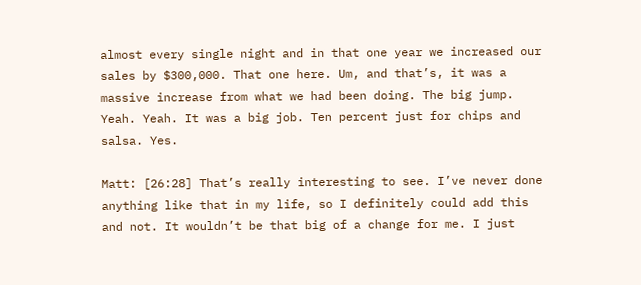almost every single night and in that one year we increased our sales by $300,000. That one here. Um, and that’s, it was a massive increase from what we had been doing. The big jump. Yeah. Yeah. It was a big job. Ten percent just for chips and salsa. Yes.

Matt: [26:28] That’s really interesting to see. I’ve never done anything like that in my life, so I definitely could add this and not. It wouldn’t be that big of a change for me. I just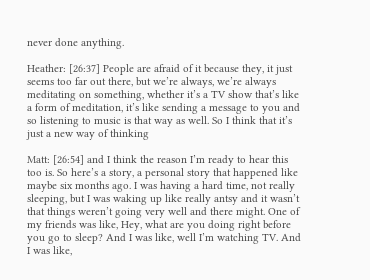never done anything.

Heather: [26:37] People are afraid of it because they, it just seems too far out there, but we’re always, we’re always meditating on something, whether it’s a TV show that’s like a form of meditation, it’s like sending a message to you and so listening to music is that way as well. So I think that it’s just a new way of thinking

Matt: [26:54] and I think the reason I’m ready to hear this too is. So here’s a story, a personal story that happened like maybe six months ago. I was having a hard time, not really sleeping, but I was waking up like really antsy and it wasn’t that things weren’t going very well and there might. One of my friends was like, Hey, what are you doing right before you go to sleep? And I was like, well I’m watching TV. And I was like,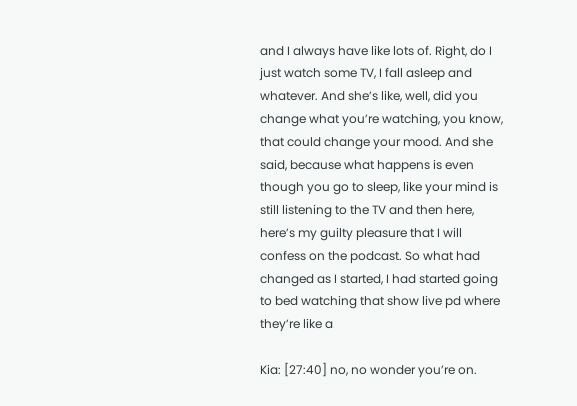and I always have like lots of. Right, do I just watch some TV, I fall asleep and whatever. And she’s like, well, did you change what you’re watching, you know, that could change your mood. And she said, because what happens is even though you go to sleep, like your mind is still listening to the TV and then here, here’s my guilty pleasure that I will confess on the podcast. So what had changed as I started, I had started going to bed watching that show live pd where they’re like a

Kia: [27:40] no, no wonder you’re on.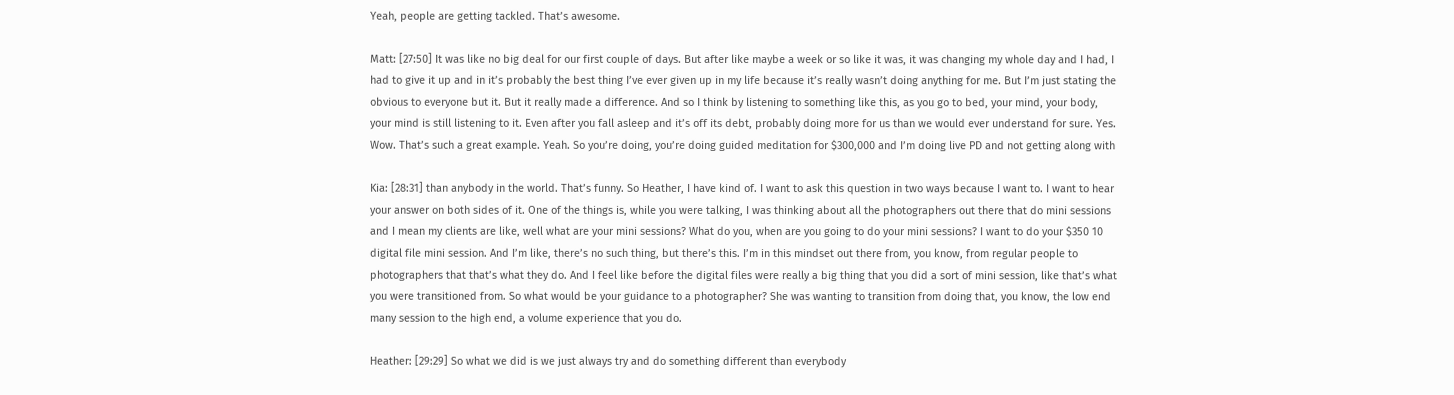Yeah, people are getting tackled. That’s awesome.

Matt: [27:50] It was like no big deal for our first couple of days. But after like maybe a week or so like it was, it was changing my whole day and I had, I had to give it up and in it’s probably the best thing I’ve ever given up in my life because it’s really wasn’t doing anything for me. But I’m just stating the obvious to everyone but it. But it really made a difference. And so I think by listening to something like this, as you go to bed, your mind, your body, your mind is still listening to it. Even after you fall asleep and it’s off its debt, probably doing more for us than we would ever understand for sure. Yes. Wow. That’s such a great example. Yeah. So you’re doing, you’re doing guided meditation for $300,000 and I’m doing live PD and not getting along with

Kia: [28:31] than anybody in the world. That’s funny. So Heather, I have kind of. I want to ask this question in two ways because I want to. I want to hear your answer on both sides of it. One of the things is, while you were talking, I was thinking about all the photographers out there that do mini sessions and I mean my clients are like, well what are your mini sessions? What do you, when are you going to do your mini sessions? I want to do your $350 10 digital file mini session. And I’m like, there’s no such thing, but there’s this. I’m in this mindset out there from, you know, from regular people to photographers that that’s what they do. And I feel like before the digital files were really a big thing that you did a sort of mini session, like that’s what you were transitioned from. So what would be your guidance to a photographer? She was wanting to transition from doing that, you know, the low end many session to the high end, a volume experience that you do.

Heather: [29:29] So what we did is we just always try and do something different than everybody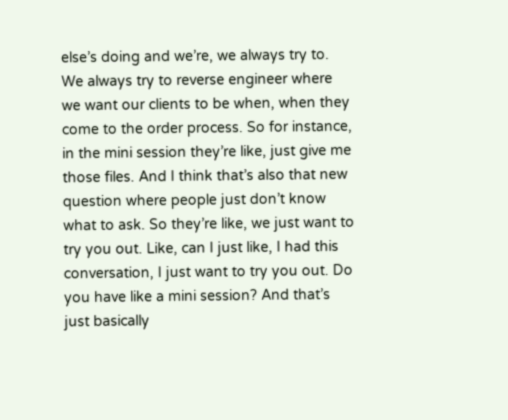else’s doing and we’re, we always try to. We always try to reverse engineer where we want our clients to be when, when they come to the order process. So for instance, in the mini session they’re like, just give me those files. And I think that’s also that new question where people just don’t know what to ask. So they’re like, we just want to try you out. Like, can I just like, I had this conversation, I just want to try you out. Do you have like a mini session? And that’s just basically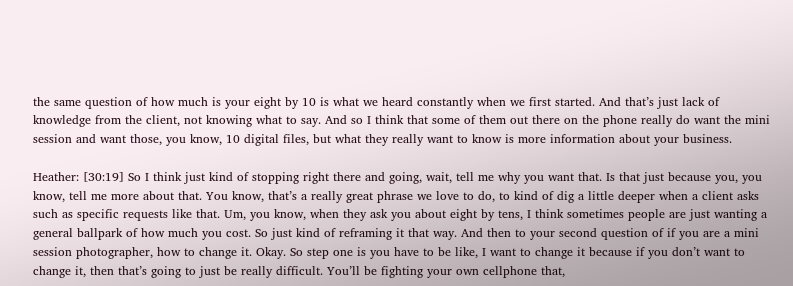the same question of how much is your eight by 10 is what we heard constantly when we first started. And that’s just lack of knowledge from the client, not knowing what to say. And so I think that some of them out there on the phone really do want the mini session and want those, you know, 10 digital files, but what they really want to know is more information about your business.

Heather: [30:19] So I think just kind of stopping right there and going, wait, tell me why you want that. Is that just because you, you know, tell me more about that. You know, that’s a really great phrase we love to do, to kind of dig a little deeper when a client asks such as specific requests like that. Um, you know, when they ask you about eight by tens, I think sometimes people are just wanting a general ballpark of how much you cost. So just kind of reframing it that way. And then to your second question of if you are a mini session photographer, how to change it. Okay. So step one is you have to be like, I want to change it because if you don’t want to change it, then that’s going to just be really difficult. You’ll be fighting your own cellphone that,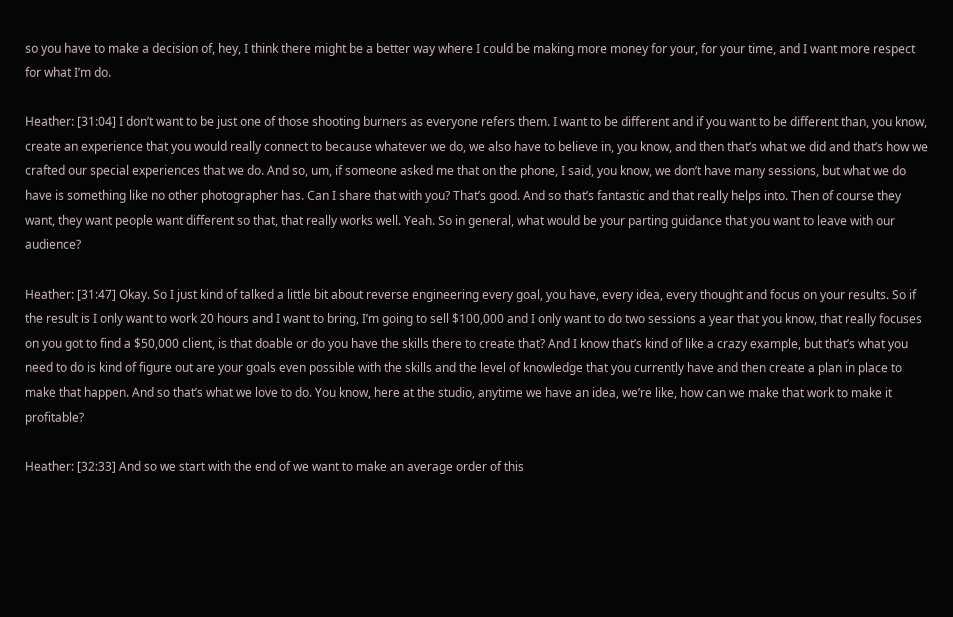so you have to make a decision of, hey, I think there might be a better way where I could be making more money for your, for your time, and I want more respect for what I’m do.

Heather: [31:04] I don’t want to be just one of those shooting burners as everyone refers them. I want to be different and if you want to be different than, you know, create an experience that you would really connect to because whatever we do, we also have to believe in, you know, and then that’s what we did and that’s how we crafted our special experiences that we do. And so, um, if someone asked me that on the phone, I said, you know, we don’t have many sessions, but what we do have is something like no other photographer has. Can I share that with you? That’s good. And so that’s fantastic and that really helps into. Then of course they want, they want people want different so that, that really works well. Yeah. So in general, what would be your parting guidance that you want to leave with our audience?

Heather: [31:47] Okay. So I just kind of talked a little bit about reverse engineering every goal, you have, every idea, every thought and focus on your results. So if the result is I only want to work 20 hours and I want to bring, I’m going to sell $100,000 and I only want to do two sessions a year that you know, that really focuses on you got to find a $50,000 client, is that doable or do you have the skills there to create that? And I know that’s kind of like a crazy example, but that’s what you need to do is kind of figure out are your goals even possible with the skills and the level of knowledge that you currently have and then create a plan in place to make that happen. And so that’s what we love to do. You know, here at the studio, anytime we have an idea, we’re like, how can we make that work to make it profitable?

Heather: [32:33] And so we start with the end of we want to make an average order of this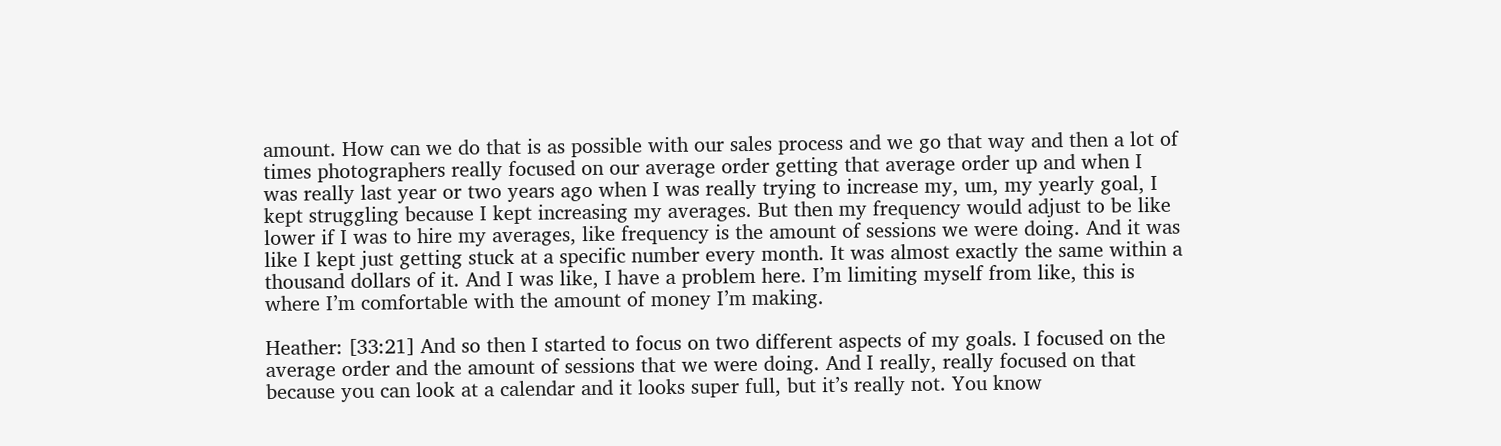amount. How can we do that is as possible with our sales process and we go that way and then a lot of times photographers really focused on our average order getting that average order up and when I was really last year or two years ago when I was really trying to increase my, um, my yearly goal, I kept struggling because I kept increasing my averages. But then my frequency would adjust to be like lower if I was to hire my averages, like frequency is the amount of sessions we were doing. And it was like I kept just getting stuck at a specific number every month. It was almost exactly the same within a thousand dollars of it. And I was like, I have a problem here. I’m limiting myself from like, this is where I’m comfortable with the amount of money I’m making.

Heather: [33:21] And so then I started to focus on two different aspects of my goals. I focused on the average order and the amount of sessions that we were doing. And I really, really focused on that because you can look at a calendar and it looks super full, but it’s really not. You know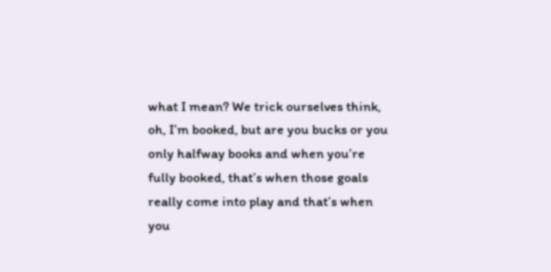what I mean? We trick ourselves think, oh, I’m booked, but are you bucks or you only halfway books and when you’re fully booked, that’s when those goals really come into play and that’s when you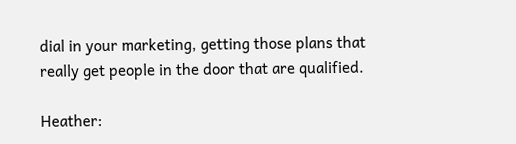dial in your marketing, getting those plans that really get people in the door that are qualified.

Heather: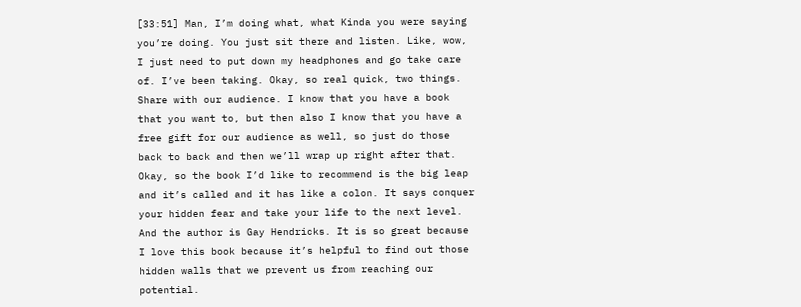[33:51] Man, I’m doing what, what Kinda you were saying you’re doing. You just sit there and listen. Like, wow, I just need to put down my headphones and go take care of. I’ve been taking. Okay, so real quick, two things. Share with our audience. I know that you have a book that you want to, but then also I know that you have a free gift for our audience as well, so just do those back to back and then we’ll wrap up right after that. Okay, so the book I’d like to recommend is the big leap and it’s called and it has like a colon. It says conquer your hidden fear and take your life to the next level. And the author is Gay Hendricks. It is so great because I love this book because it’s helpful to find out those hidden walls that we prevent us from reaching our potential.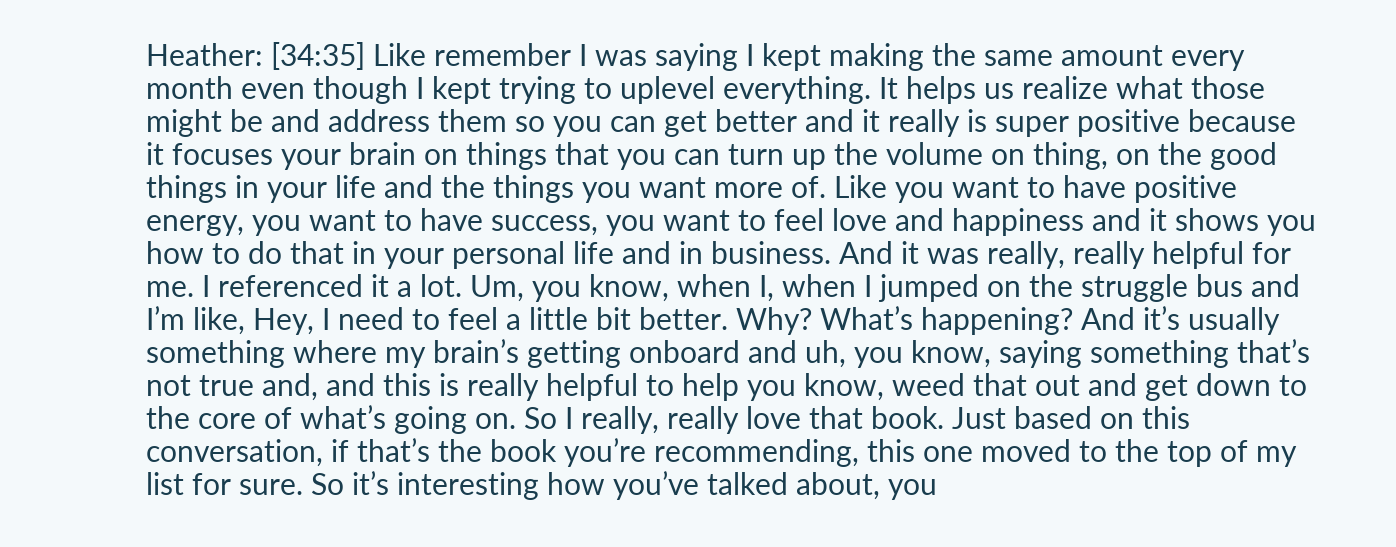Heather: [34:35] Like remember I was saying I kept making the same amount every month even though I kept trying to uplevel everything. It helps us realize what those might be and address them so you can get better and it really is super positive because it focuses your brain on things that you can turn up the volume on thing, on the good things in your life and the things you want more of. Like you want to have positive energy, you want to have success, you want to feel love and happiness and it shows you how to do that in your personal life and in business. And it was really, really helpful for me. I referenced it a lot. Um, you know, when I, when I jumped on the struggle bus and I’m like, Hey, I need to feel a little bit better. Why? What’s happening? And it’s usually something where my brain’s getting onboard and uh, you know, saying something that’s not true and, and this is really helpful to help you know, weed that out and get down to the core of what’s going on. So I really, really love that book. Just based on this conversation, if that’s the book you’re recommending, this one moved to the top of my list for sure. So it’s interesting how you’ve talked about, you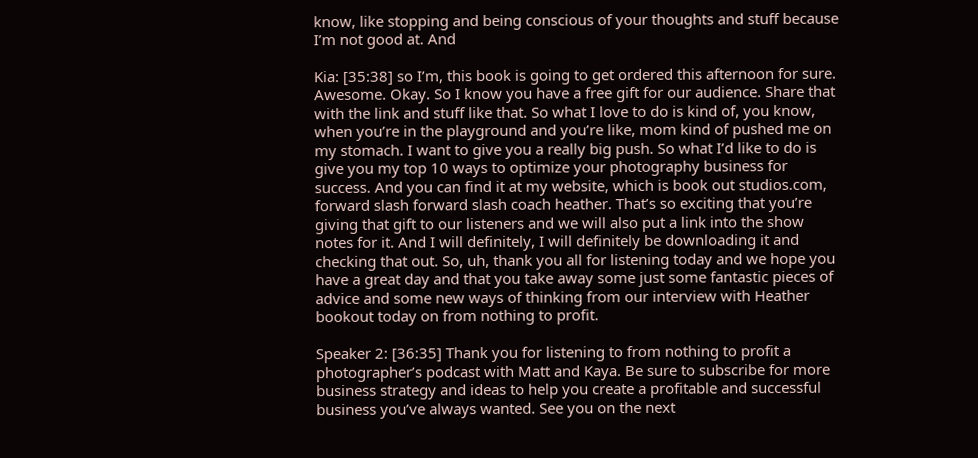know, like stopping and being conscious of your thoughts and stuff because I’m not good at. And

Kia: [35:38] so I’m, this book is going to get ordered this afternoon for sure. Awesome. Okay. So I know you have a free gift for our audience. Share that with the link and stuff like that. So what I love to do is kind of, you know, when you’re in the playground and you’re like, mom kind of pushed me on my stomach. I want to give you a really big push. So what I’d like to do is give you my top 10 ways to optimize your photography business for success. And you can find it at my website, which is book out studios.com, forward slash forward slash coach heather. That’s so exciting that you’re giving that gift to our listeners and we will also put a link into the show notes for it. And I will definitely, I will definitely be downloading it and checking that out. So, uh, thank you all for listening today and we hope you have a great day and that you take away some just some fantastic pieces of advice and some new ways of thinking from our interview with Heather bookout today on from nothing to profit.

Speaker 2: [36:35] Thank you for listening to from nothing to profit a photographer’s podcast with Matt and Kaya. Be sure to subscribe for more business strategy and ideas to help you create a profitable and successful business you’ve always wanted. See you on the next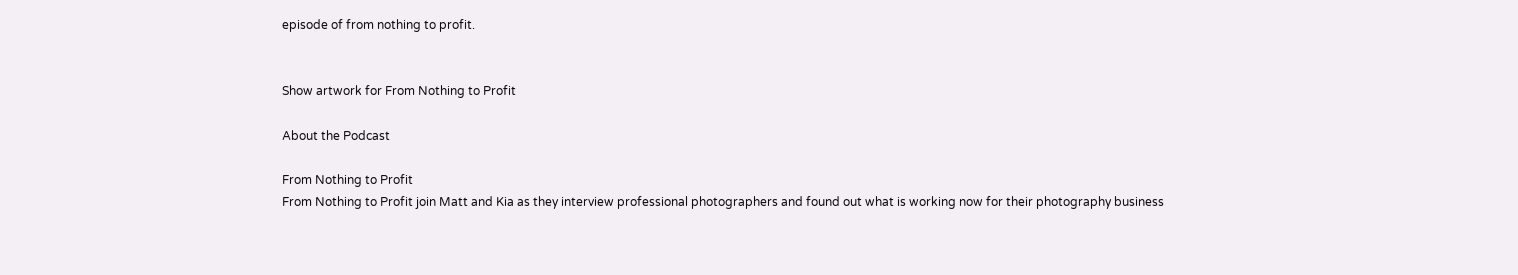episode of from nothing to profit.


Show artwork for From Nothing to Profit

About the Podcast

From Nothing to Profit
From Nothing to Profit join Matt and Kia as they interview professional photographers and found out what is working now for their photography business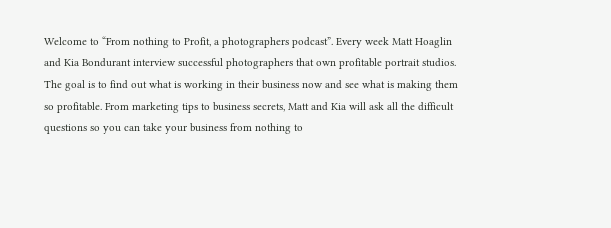Welcome to “From nothing to Profit, a photographers podcast”. Every week Matt Hoaglin and Kia Bondurant interview successful photographers that own profitable portrait studios. The goal is to find out what is working in their business now and see what is making them so profitable. From marketing tips to business secrets, Matt and Kia will ask all the difficult questions so you can take your business from nothing to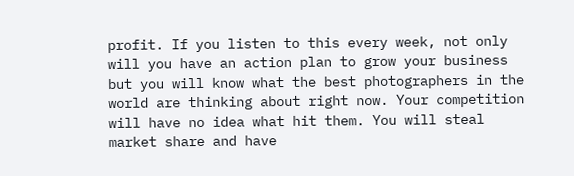profit. If you listen to this every week, not only will you have an action plan to grow your business but you will know what the best photographers in the world are thinking about right now. Your competition will have no idea what hit them. You will steal market share and have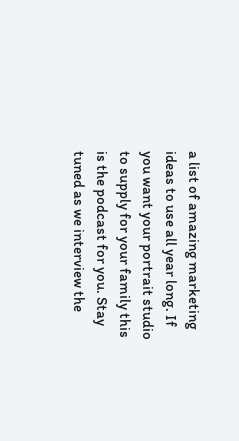a list of amazing marketing ideas to use all year long. If you want your portrait studio to supply for your family this is the podcast for you. Stay tuned as we interview the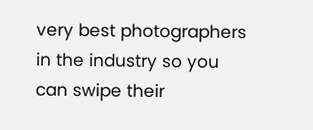very best photographers in the industry so you can swipe their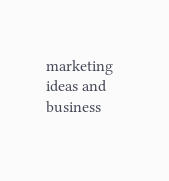marketing ideas and business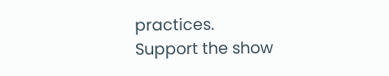practices.
Support the show